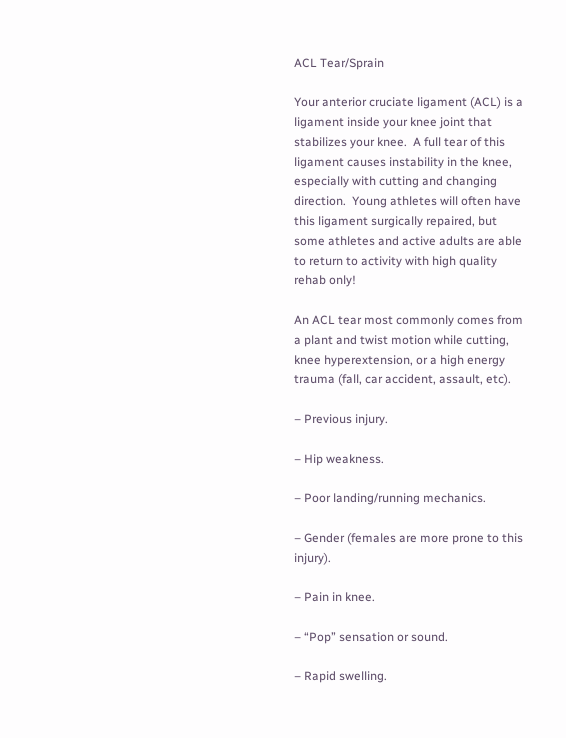ACL Tear/Sprain

Your anterior cruciate ligament (ACL) is a ligament inside your knee joint that stabilizes your knee.  A full tear of this ligament causes instability in the knee, especially with cutting and changing direction.  Young athletes will often have this ligament surgically repaired, but some athletes and active adults are able to return to activity with high quality rehab only!

An ACL tear most commonly comes from a plant and twist motion while cutting, knee hyperextension, or a high energy trauma (fall, car accident, assault, etc).

– Previous injury.

– Hip weakness.

– Poor landing/running mechanics.

– Gender (females are more prone to this injury).

– Pain in knee.

– “Pop” sensation or sound.

– Rapid swelling.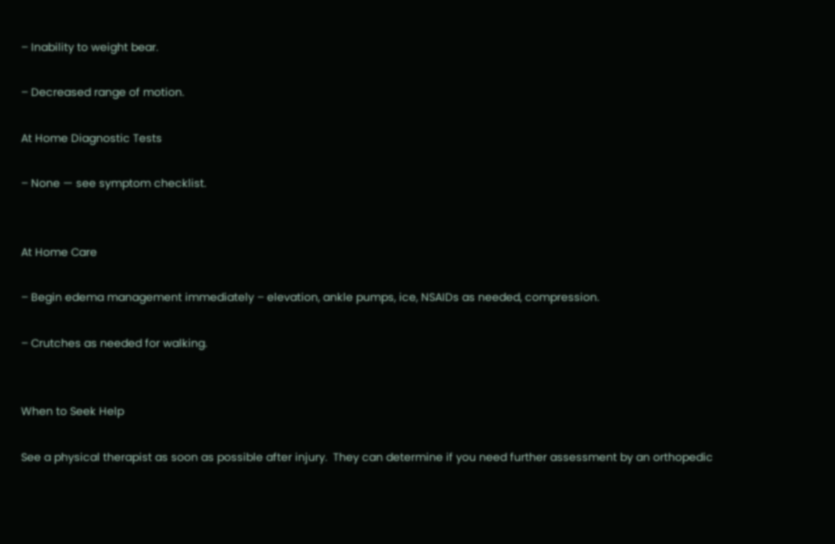– Inability to weight bear.

– Decreased range of motion.

At Home Diagnostic Tests

– None — see symptom checklist.


At Home Care

– Begin edema management immediately – elevation, ankle pumps, ice, NSAIDs as needed, compression.

– Crutches as needed for walking.


When to Seek Help

See a physical therapist as soon as possible after injury.  They can determine if you need further assessment by an orthopedic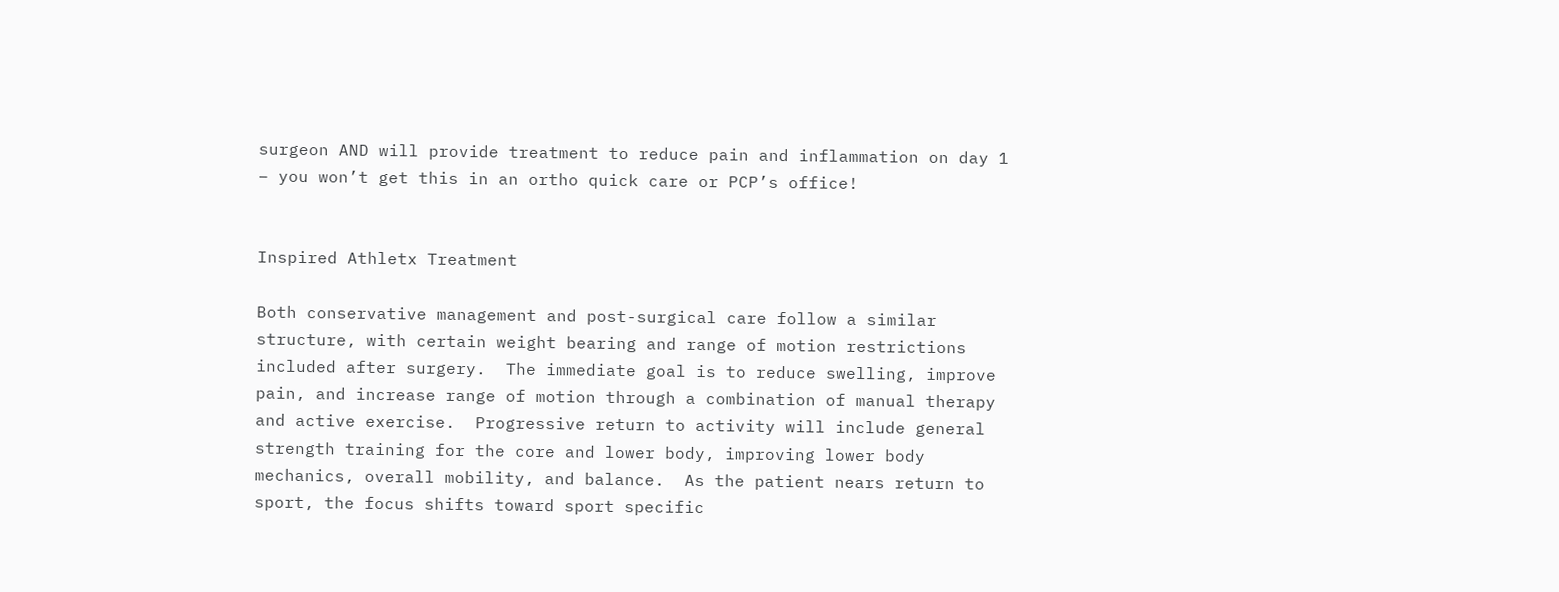surgeon AND will provide treatment to reduce pain and inflammation on day 1 – you won’t get this in an ortho quick care or PCP’s office!


Inspired Athletx Treatment

Both conservative management and post-surgical care follow a similar structure, with certain weight bearing and range of motion restrictions included after surgery.  The immediate goal is to reduce swelling, improve pain, and increase range of motion through a combination of manual therapy and active exercise.  Progressive return to activity will include general strength training for the core and lower body, improving lower body mechanics, overall mobility, and balance.  As the patient nears return to sport, the focus shifts toward sport specific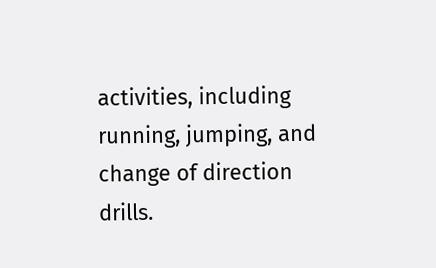activities, including running, jumping, and change of direction drills.